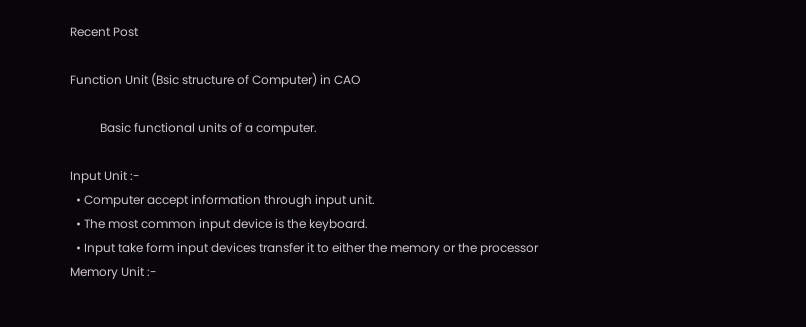Recent Post

Function Unit (Bsic structure of Computer) in CAO

          Basic functional units of a computer.

Input Unit :-
  • Computer accept information through input unit.
  • The most common input device is the keyboard.
  • Input take form input devices transfer it to either the memory or the processor
Memory Unit :-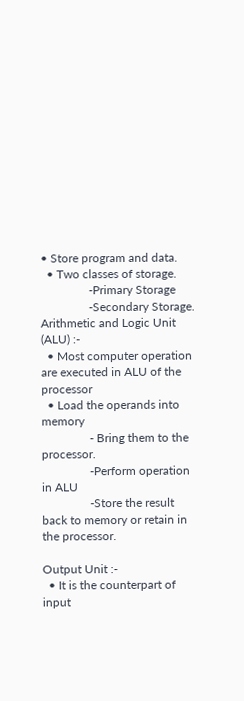• Store program and data.
  • Two classes of storage.
                -Primary Storage
                -Secondary Storage.
Arithmetic and Logic Unit (ALU) :-
  • Most computer operation are executed in ALU of the processor
  • Load the operands into memory
                - Bring them to the processor.
                -Perform operation in ALU
                -Store the result back to memory or retain in the processor.

Output Unit :-
  • It is the counterpart of input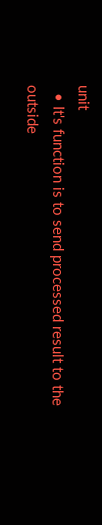unit
  • It's function is to send processed result to the outside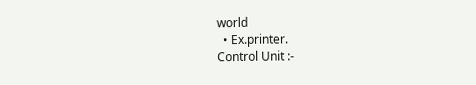world
  • Ex.printer.
Control Unit :-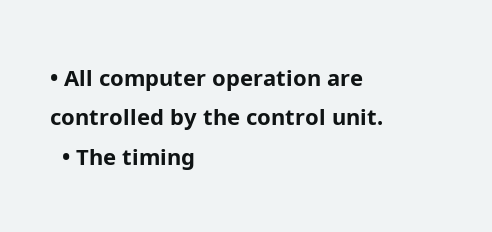• All computer operation are controlled by the control unit.
  • The timing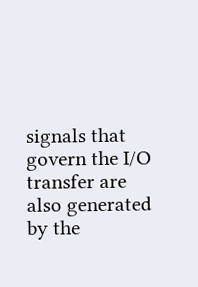signals that govern the I/O transfer are also generated by the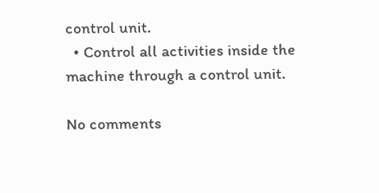control unit.
  • Control all activities inside the machine through a control unit.

No comments